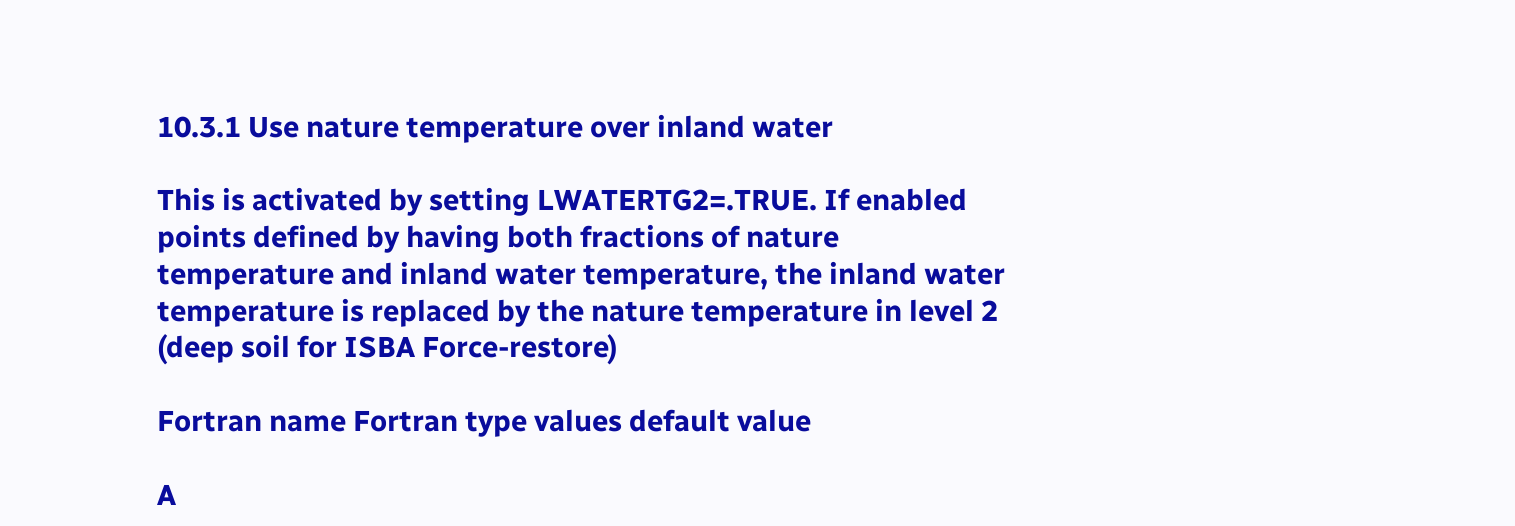10.3.1 Use nature temperature over inland water

This is activated by setting LWATERTG2=.TRUE. If enabled points defined by having both fractions of nature temperature and inland water temperature, the inland water temperature is replaced by the nature temperature in level 2 (deep soil for ISBA Force-restore)

Fortran name Fortran type values default value

A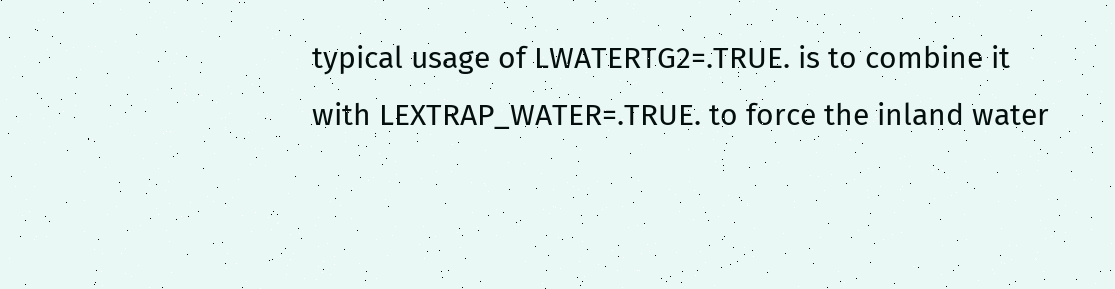typical usage of LWATERTG2=.TRUE. is to combine it with LEXTRAP_WATER=.TRUE. to force the inland water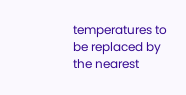temperatures to be replaced by the nearest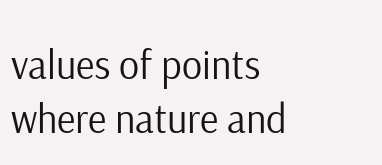values of points where nature and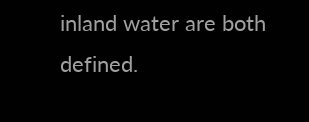inland water are both defined.